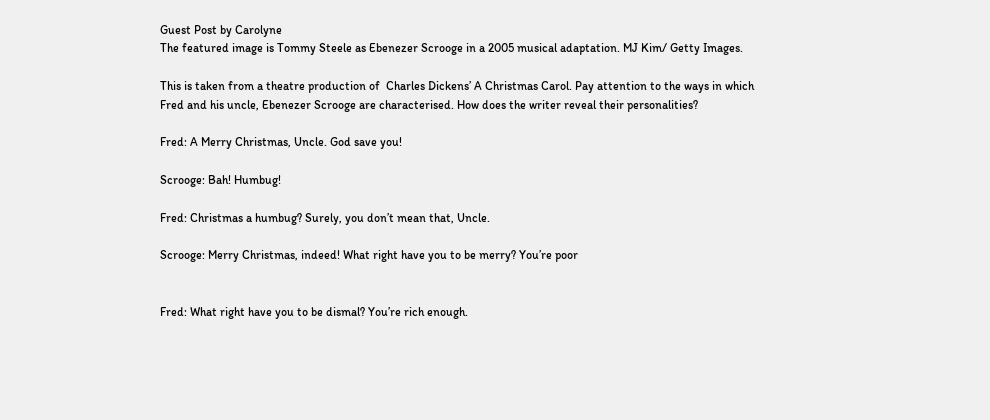Guest Post by Carolyne
The featured image is Tommy Steele as Ebenezer Scrooge in a 2005 musical adaptation. MJ Kim/ Getty Images.

This is taken from a theatre production of  Charles Dickens’ A Christmas Carol. Pay attention to the ways in which Fred and his uncle, Ebenezer Scrooge are characterised. How does the writer reveal their personalities?

Fred: A Merry Christmas, Uncle. God save you!

Scrooge: Bah! Humbug!

Fred: Christmas a humbug? Surely, you don’t mean that, Uncle.

Scrooge: Merry Christmas, indeed! What right have you to be merry? You’re poor


Fred: What right have you to be dismal? You’re rich enough.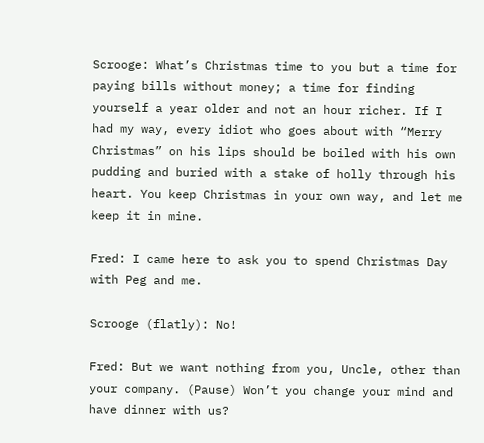Scrooge: What’s Christmas time to you but a time for paying bills without money; a time for finding yourself a year older and not an hour richer. If I had my way, every idiot who goes about with “Merry Christmas” on his lips should be boiled with his own pudding and buried with a stake of holly through his heart. You keep Christmas in your own way, and let me keep it in mine.

Fred: I came here to ask you to spend Christmas Day with Peg and me.

Scrooge (flatly): No!

Fred: But we want nothing from you, Uncle, other than your company. (Pause) Won’t you change your mind and have dinner with us?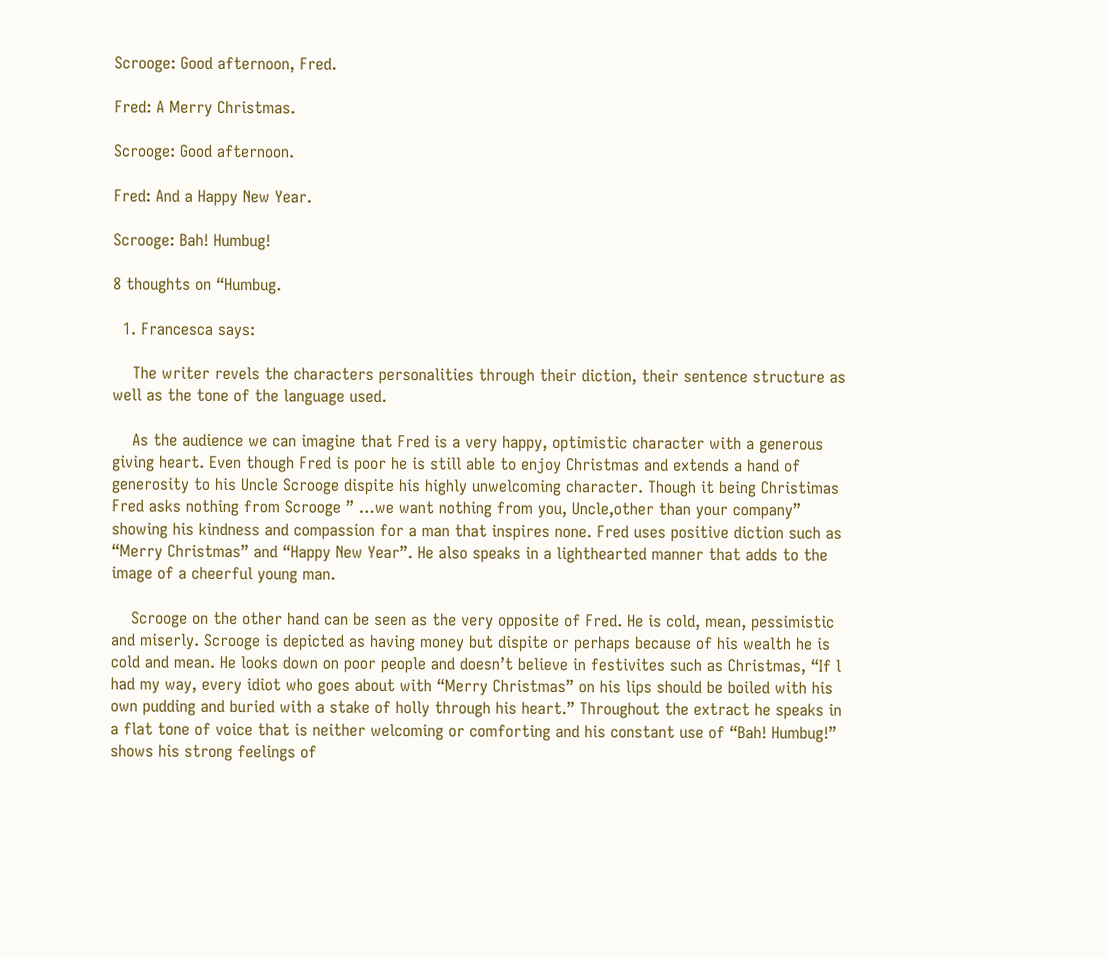Scrooge: Good afternoon, Fred.

Fred: A Merry Christmas.

Scrooge: Good afternoon.

Fred: And a Happy New Year.

Scrooge: Bah! Humbug!

8 thoughts on “Humbug.

  1. Francesca says:

    The writer revels the characters personalities through their diction, their sentence structure as well as the tone of the language used.

    As the audience we can imagine that Fred is a very happy, optimistic character with a generous giving heart. Even though Fred is poor he is still able to enjoy Christmas and extends a hand of generosity to his Uncle Scrooge dispite his highly unwelcoming character. Though it being Christimas Fred asks nothing from Scrooge ” …we want nothing from you, Uncle,other than your company” showing his kindness and compassion for a man that inspires none. Fred uses positive diction such as “Merry Christmas” and “Happy New Year”. He also speaks in a lighthearted manner that adds to the image of a cheerful young man.

    Scrooge on the other hand can be seen as the very opposite of Fred. He is cold, mean, pessimistic and miserly. Scrooge is depicted as having money but dispite or perhaps because of his wealth he is cold and mean. He looks down on poor people and doesn’t believe in festivites such as Christmas, “If l had my way, every idiot who goes about with “Merry Christmas” on his lips should be boiled with his own pudding and buried with a stake of holly through his heart.” Throughout the extract he speaks in a flat tone of voice that is neither welcoming or comforting and his constant use of “Bah! Humbug!” shows his strong feelings of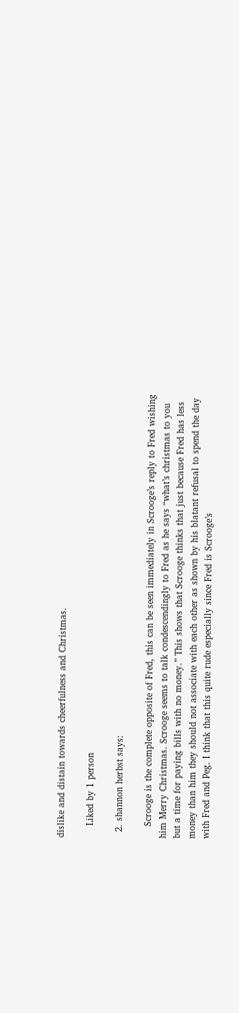dislike and distain towards cheerfulness and Christmas.

    Liked by 1 person

  2. shannon herbst says:

    Scrooge is the complete opposite of Fred, this can be seen immediately in Scrooge’s reply to Fred wishing him Merry Christmas. Scrooge seems to talk condescendingly to Fred as he says “what’s christmas to you but a time for paying bills with no money.” This shows that Scrooge thinks that just because Fred has less money than him they should not associate with each other as shown by his blatant refusal to spend the day with Fred and Peg. I think that this quite rude especially since Fred is Scrooge’s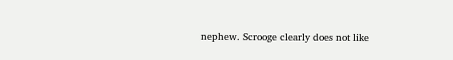nephew. Scrooge clearly does not like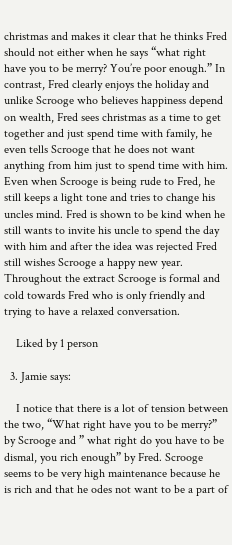christmas and makes it clear that he thinks Fred should not either when he says “what right have you to be merry? You’re poor enough.” In contrast, Fred clearly enjoys the holiday and unlike Scrooge who believes happiness depend on wealth, Fred sees christmas as a time to get together and just spend time with family, he even tells Scrooge that he does not want anything from him just to spend time with him. Even when Scrooge is being rude to Fred, he still keeps a light tone and tries to change his uncles mind. Fred is shown to be kind when he still wants to invite his uncle to spend the day with him and after the idea was rejected Fred still wishes Scrooge a happy new year. Throughout the extract Scrooge is formal and cold towards Fred who is only friendly and trying to have a relaxed conversation.

    Liked by 1 person

  3. Jamie says:

    I notice that there is a lot of tension between the two, “What right have you to be merry?” by Scrooge and ” what right do you have to be dismal, you rich enough” by Fred. Scrooge seems to be very high maintenance because he is rich and that he odes not want to be a part of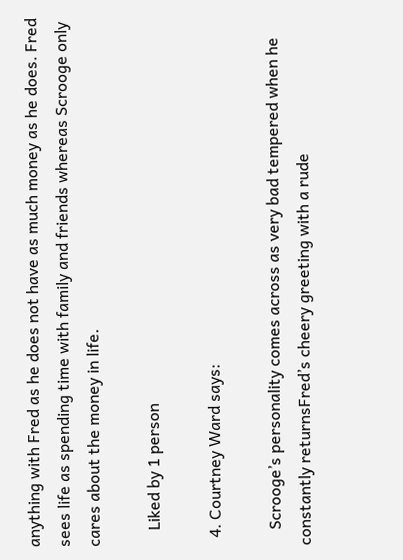anything with Fred as he does not have as much money as he does. Fred sees life as spending time with family and friends whereas Scrooge only cares about the money in life.

    Liked by 1 person

  4. Courtney Ward says:

    Scrooge’s personality comes across as very bad tempered when he constantly returnsFred’s cheery greeting with a rude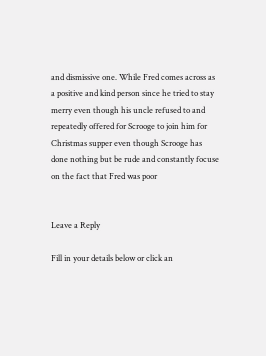and dismissive one. While Fred comes across as a positive and kind person since he tried to stay merry even though his uncle refused to and repeatedly offered for Scrooge to join him for Christmas supper even though Scrooge has done nothing but be rude and constantly focuse on the fact that Fred was poor


Leave a Reply

Fill in your details below or click an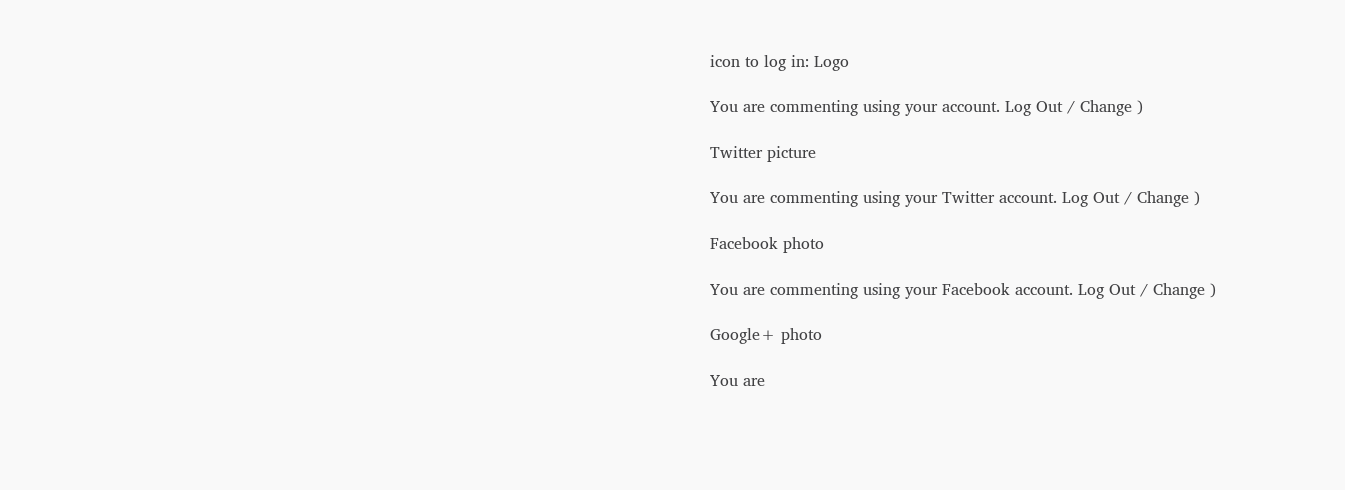icon to log in: Logo

You are commenting using your account. Log Out / Change )

Twitter picture

You are commenting using your Twitter account. Log Out / Change )

Facebook photo

You are commenting using your Facebook account. Log Out / Change )

Google+ photo

You are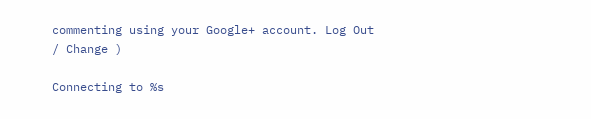commenting using your Google+ account. Log Out / Change )

Connecting to %s